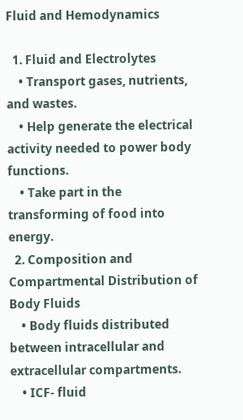Fluid and Hemodynamics

  1. Fluid and Electrolytes
    • Transport gases, nutrients, and wastes.
    • Help generate the electrical activity needed to power body functions.
    • Take part in the transforming of food into energy.
  2. Composition and Compartmental Distribution of Body Fluids
    • Body fluids distributed between intracellular and extracellular compartments.
    • ICF- fluid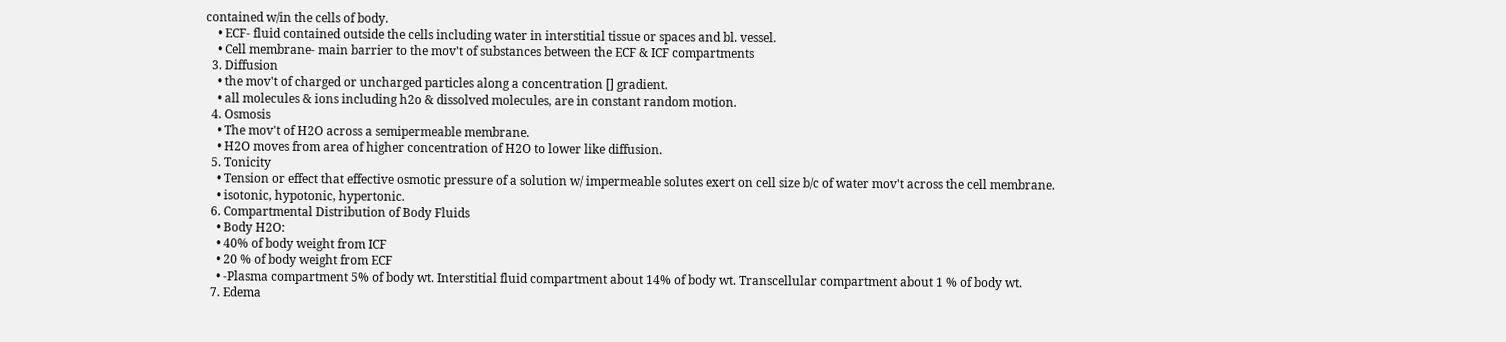contained w/in the cells of body.
    • ECF- fluid contained outside the cells including water in interstitial tissue or spaces and bl. vessel.
    • Cell membrane- main barrier to the mov't of substances between the ECF & ICF compartments
  3. Diffusion
    • the mov't of charged or uncharged particles along a concentration [] gradient.
    • all molecules & ions including h2o & dissolved molecules, are in constant random motion.
  4. Osmosis
    • The mov't of H2O across a semipermeable membrane.
    • H2O moves from area of higher concentration of H2O to lower like diffusion.
  5. Tonicity
    • Tension or effect that effective osmotic pressure of a solution w/ impermeable solutes exert on cell size b/c of water mov't across the cell membrane.
    • isotonic, hypotonic, hypertonic.
  6. Compartmental Distribution of Body Fluids
    • Body H2O:
    • 40% of body weight from ICF
    • 20 % of body weight from ECF
    • -Plasma compartment 5% of body wt. Interstitial fluid compartment about 14% of body wt. Transcellular compartment about 1 % of body wt.
  7. Edema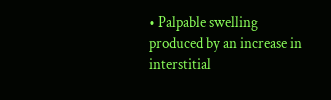• Palpable swelling produced by an increase in interstitial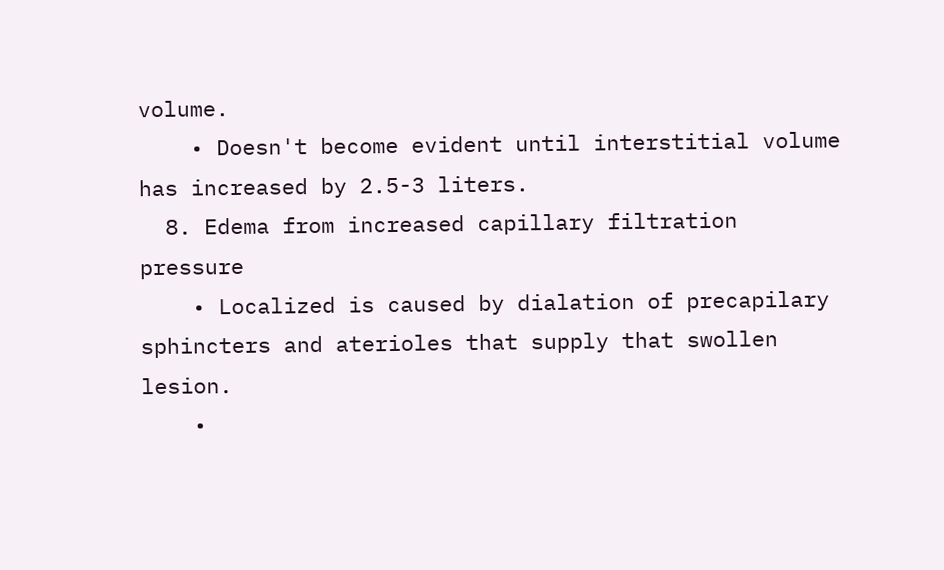volume.
    • Doesn't become evident until interstitial volume has increased by 2.5-3 liters.
  8. Edema from increased capillary filtration pressure
    • Localized is caused by dialation of precapilary sphincters and aterioles that supply that swollen lesion.
    •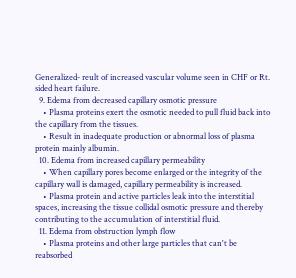Generalized- reult of increased vascular volume seen in CHF or Rt. sided heart failure.
  9. Edema from decreased capillary osmotic pressure
    • Plasma proteins exert the osmotic needed to pull fluid back into the capillary from the tissues.
    • Result in inadequate production or abnormal loss of plasma protein mainly albumin.
  10. Edema from increased capillary permeability
    • When capillary pores become enlarged or the integrity of the capillary wall is damaged, capillary permeability is increased.
    • Plasma protein and active particles leak into the interstitial spaces, increasing the tissue collidal osmotic pressure and thereby contributing to the accumulation of interstitial fluid.
  11. Edema from obstruction lymph flow
    • Plasma proteins and other large particles that can't be reabsorbed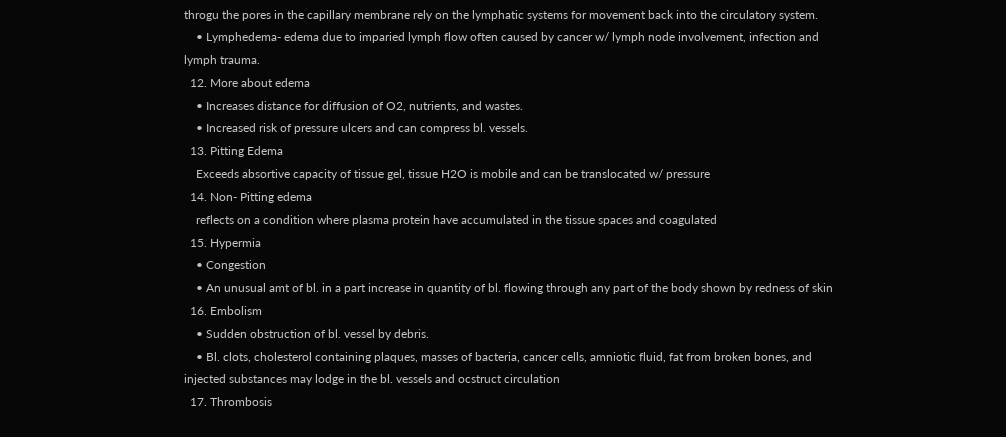throgu the pores in the capillary membrane rely on the lymphatic systems for movement back into the circulatory system.
    • Lymphedema- edema due to imparied lymph flow often caused by cancer w/ lymph node involvement, infection and lymph trauma.
  12. More about edema
    • Increases distance for diffusion of O2, nutrients, and wastes.
    • Increased risk of pressure ulcers and can compress bl. vessels.
  13. Pitting Edema
    Exceeds absortive capacity of tissue gel, tissue H2O is mobile and can be translocated w/ pressure
  14. Non- Pitting edema
    reflects on a condition where plasma protein have accumulated in the tissue spaces and coagulated
  15. Hypermia
    • Congestion
    • An unusual amt of bl. in a part increase in quantity of bl. flowing through any part of the body shown by redness of skin
  16. Embolism
    • Sudden obstruction of bl. vessel by debris.
    • Bl. clots, cholesterol containing plaques, masses of bacteria, cancer cells, amniotic fluid, fat from broken bones, and injected substances may lodge in the bl. vessels and ocstruct circulation
  17. Thrombosis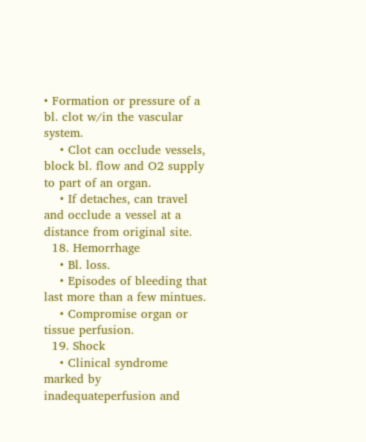• Formation or pressure of a bl. clot w/in the vascular system.
    • Clot can occlude vessels, block bl. flow and O2 supply to part of an organ.
    • If detaches, can travel and occlude a vessel at a distance from original site.
  18. Hemorrhage
    • Bl. loss.
    • Episodes of bleeding that last more than a few mintues.
    • Compromise organ or tissue perfusion.
  19. Shock
    • Clinical syndrome marked by inadequateperfusion and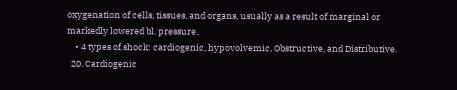oxygenation of cells, tissues, and organs, usually as a result of marginal or markedly lowered bl. pressure.
    • 4 types of shock: cardiogenic, hypovolvemic, Obstructive, and Distributive.
  20. Cardiogenic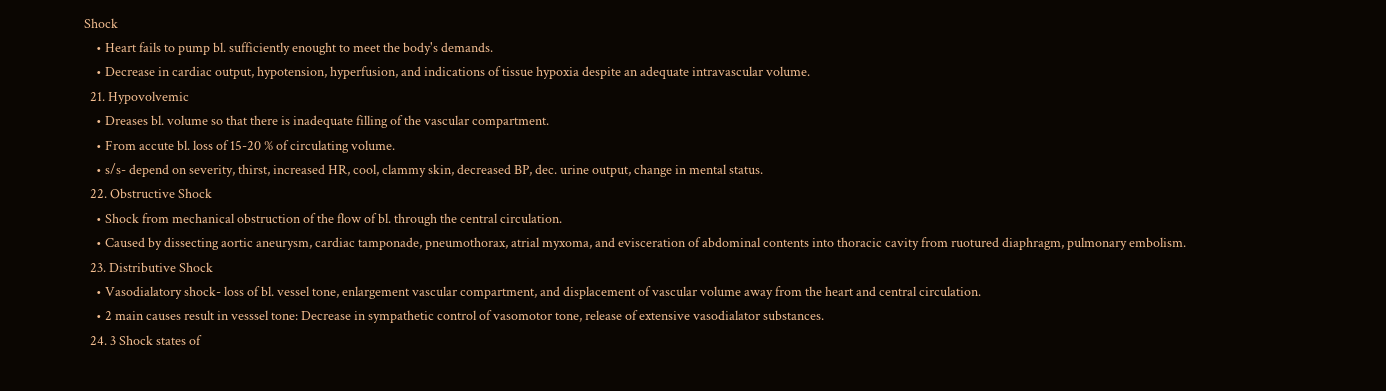Shock
    • Heart fails to pump bl. sufficiently enought to meet the body's demands.
    • Decrease in cardiac output, hypotension, hyperfusion, and indications of tissue hypoxia despite an adequate intravascular volume.
  21. Hypovolvemic
    • Dreases bl. volume so that there is inadequate filling of the vascular compartment.
    • From accute bl. loss of 15-20 % of circulating volume.
    • s/s- depend on severity, thirst, increased HR, cool, clammy skin, decreased BP, dec. urine output, change in mental status.
  22. Obstructive Shock
    • Shock from mechanical obstruction of the flow of bl. through the central circulation.
    • Caused by dissecting aortic aneurysm, cardiac tamponade, pneumothorax, atrial myxoma, and evisceration of abdominal contents into thoracic cavity from ruotured diaphragm, pulmonary embolism.
  23. Distributive Shock
    • Vasodialatory shock- loss of bl. vessel tone, enlargement vascular compartment, and displacement of vascular volume away from the heart and central circulation.
    • 2 main causes result in vesssel tone: Decrease in sympathetic control of vasomotor tone, release of extensive vasodialator substances.
  24. 3 Shock states of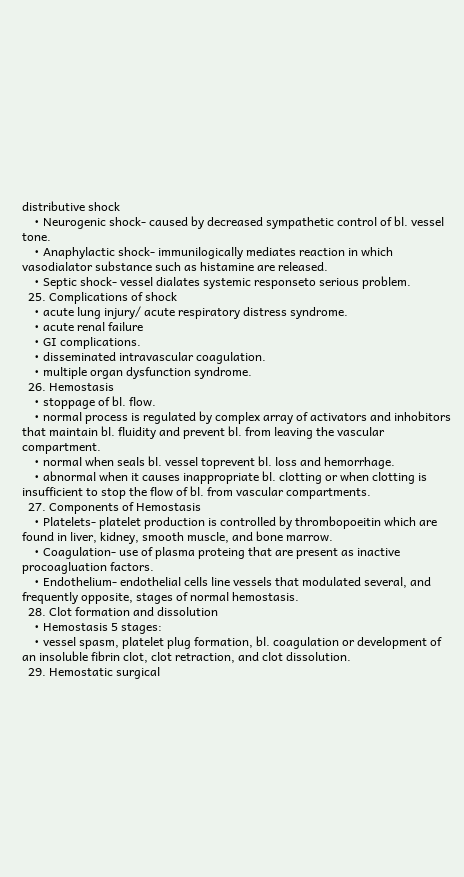distributive shock
    • Neurogenic shock- caused by decreased sympathetic control of bl. vessel tone.
    • Anaphylactic shock- immunilogically mediates reaction in which vasodialator substance such as histamine are released.
    • Septic shock- vessel dialates systemic responseto serious problem.
  25. Complications of shock
    • acute lung injury/ acute respiratory distress syndrome.
    • acute renal failure
    • GI complications.
    • disseminated intravascular coagulation.
    • multiple organ dysfunction syndrome.
  26. Hemostasis
    • stoppage of bl. flow.
    • normal process is regulated by complex array of activators and inhobitors that maintain bl. fluidity and prevent bl. from leaving the vascular compartment.
    • normal when seals bl. vessel toprevent bl. loss and hemorrhage.
    • abnormal when it causes inappropriate bl. clotting or when clotting is insufficient to stop the flow of bl. from vascular compartments.
  27. Components of Hemostasis
    • Platelets- platelet production is controlled by thrombopoeitin which are found in liver, kidney, smooth muscle, and bone marrow.
    • Coagulation- use of plasma proteing that are present as inactive procoagluation factors.
    • Endothelium- endothelial cells line vessels that modulated several, and frequently opposite, stages of normal hemostasis.
  28. Clot formation and dissolution
    • Hemostasis 5 stages:
    • vessel spasm, platelet plug formation, bl. coagulation or development of an insoluble fibrin clot, clot retraction, and clot dissolution.
  29. Hemostatic surgical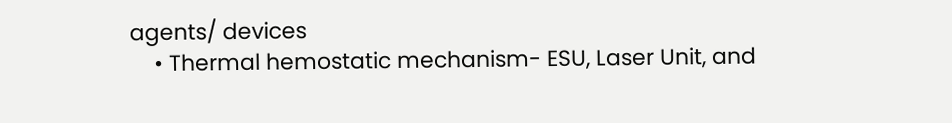agents/ devices
    • Thermal hemostatic mechanism- ESU, Laser Unit, and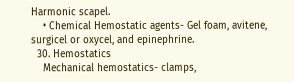Harmonic scapel.
    • Chemical Hemostatic agents- Gel foam, avitene, surgicel or oxycel, and epinephrine.
  30. Hemostatics
    Mechanical hemostatics- clamps,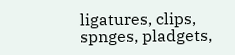ligatures, clips, spnges, pladgets,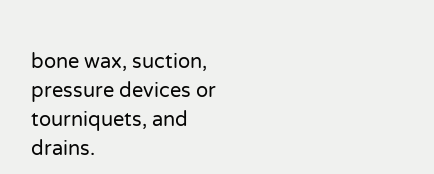bone wax, suction, pressure devices or tourniquets, and drains.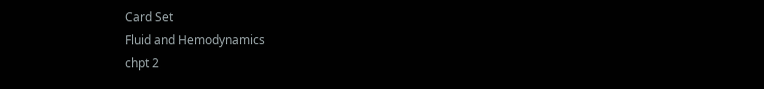Card Set
Fluid and Hemodynamics
chpt 2